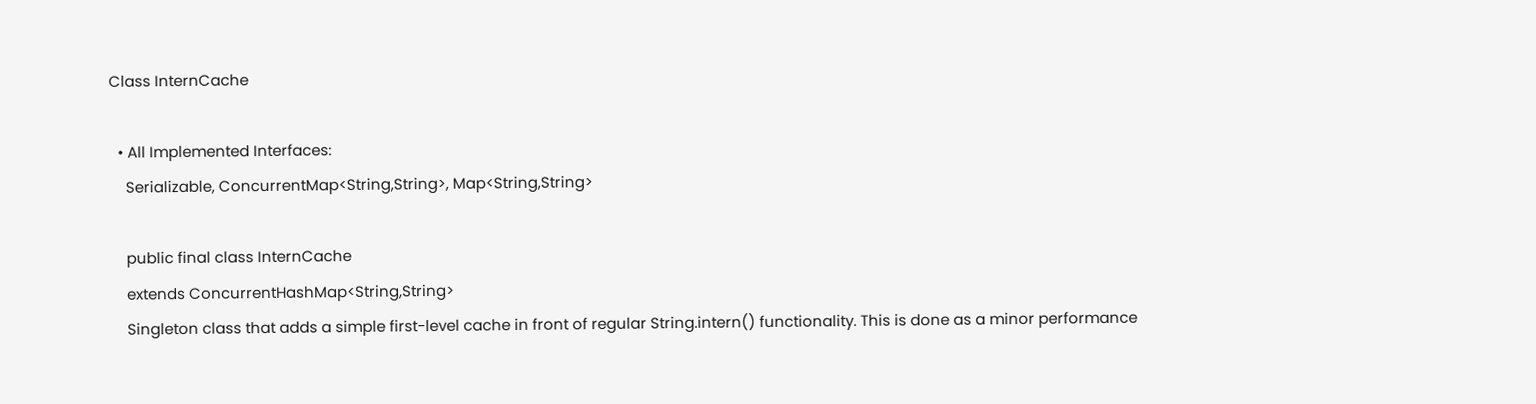Class InternCache

  • All Implemented Interfaces:
    Serializable, ConcurrentMap<String,String>, Map<String,String>

    public final class InternCache
    extends ConcurrentHashMap<String,String>
    Singleton class that adds a simple first-level cache in front of regular String.intern() functionality. This is done as a minor performance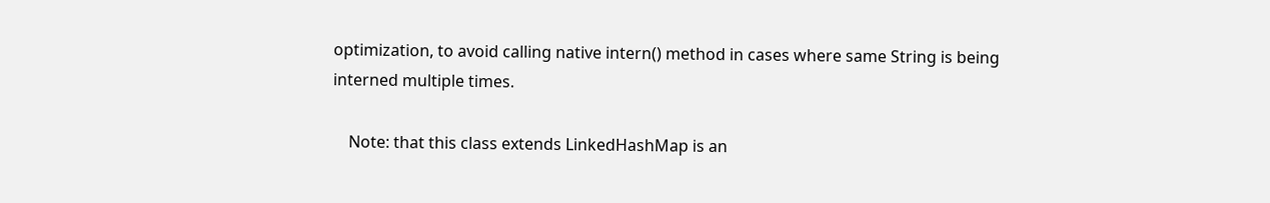optimization, to avoid calling native intern() method in cases where same String is being interned multiple times.

    Note: that this class extends LinkedHashMap is an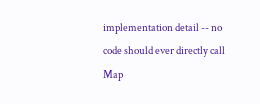implementation detail -- no code should ever directly call Map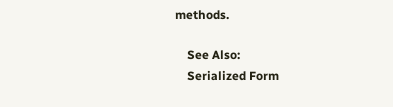methods.

    See Also:
    Serialized Form